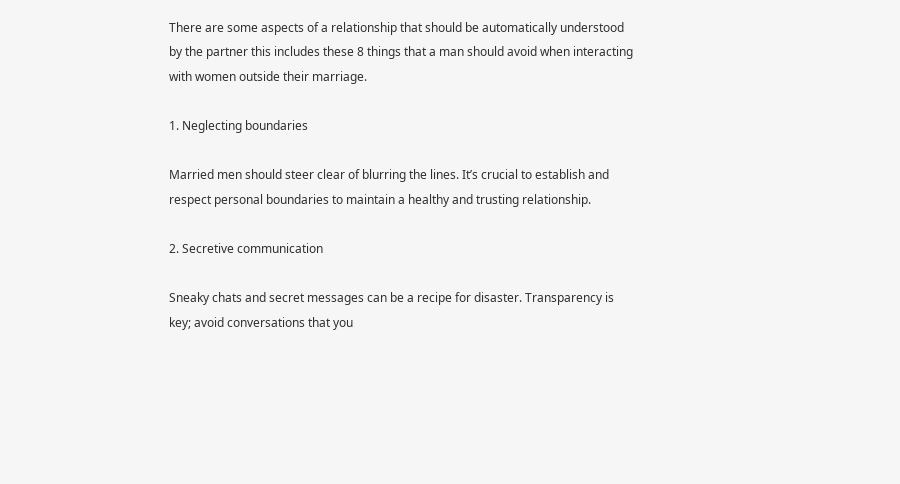There are some aspects of a relationship that should be automatically understood by the partner this includes these 8 things that a man should avoid when interacting with women outside their marriage.

1. Neglecting boundaries

Married men should steer clear of blurring the lines. It’s crucial to establish and respect personal boundaries to maintain a healthy and trusting relationship.

2. Secretive communication

Sneaky chats and secret messages can be a recipe for disaster. Transparency is key; avoid conversations that you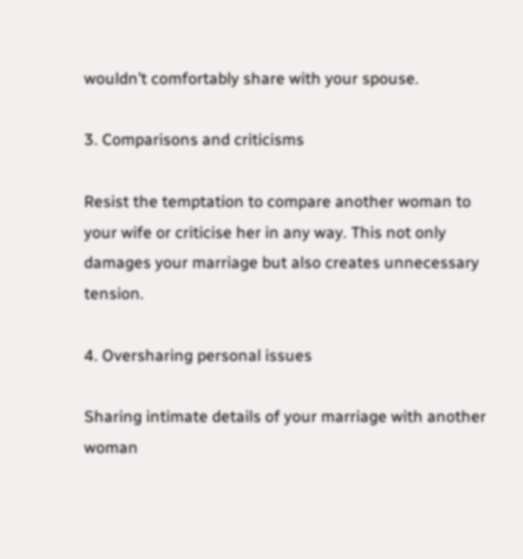wouldn’t comfortably share with your spouse.

3. Comparisons and criticisms

Resist the temptation to compare another woman to your wife or criticise her in any way. This not only damages your marriage but also creates unnecessary tension.

4. Oversharing personal issues

Sharing intimate details of your marriage with another woman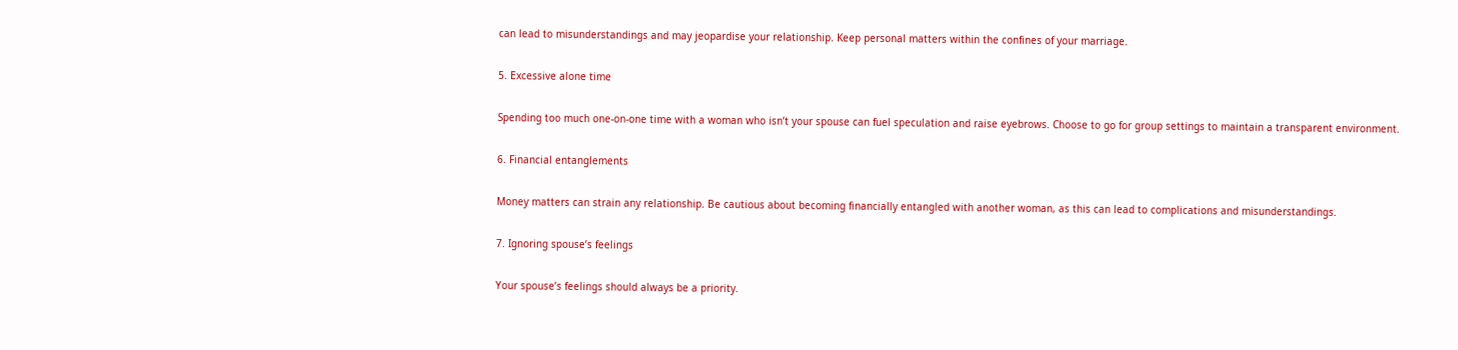can lead to misunderstandings and may jeopardise your relationship. Keep personal matters within the confines of your marriage.

5. Excessive alone time

Spending too much one-on-one time with a woman who isn’t your spouse can fuel speculation and raise eyebrows. Choose to go for group settings to maintain a transparent environment.

6. Financial entanglements

Money matters can strain any relationship. Be cautious about becoming financially entangled with another woman, as this can lead to complications and misunderstandings.

7. Ignoring spouse’s feelings

Your spouse’s feelings should always be a priority.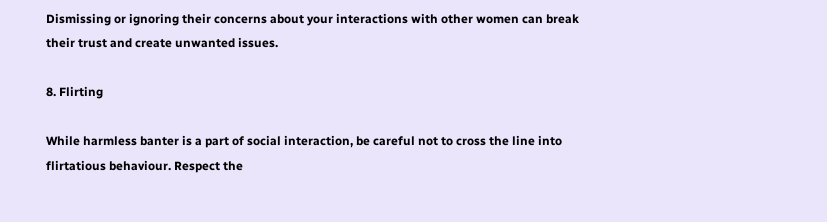Dismissing or ignoring their concerns about your interactions with other women can break their trust and create unwanted issues.

8. Flirting

While harmless banter is a part of social interaction, be careful not to cross the line into flirtatious behaviour. Respect the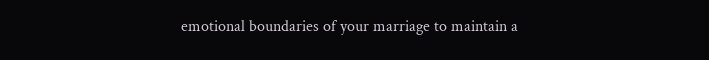emotional boundaries of your marriage to maintain a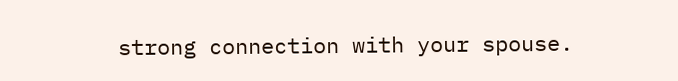strong connection with your spouse.